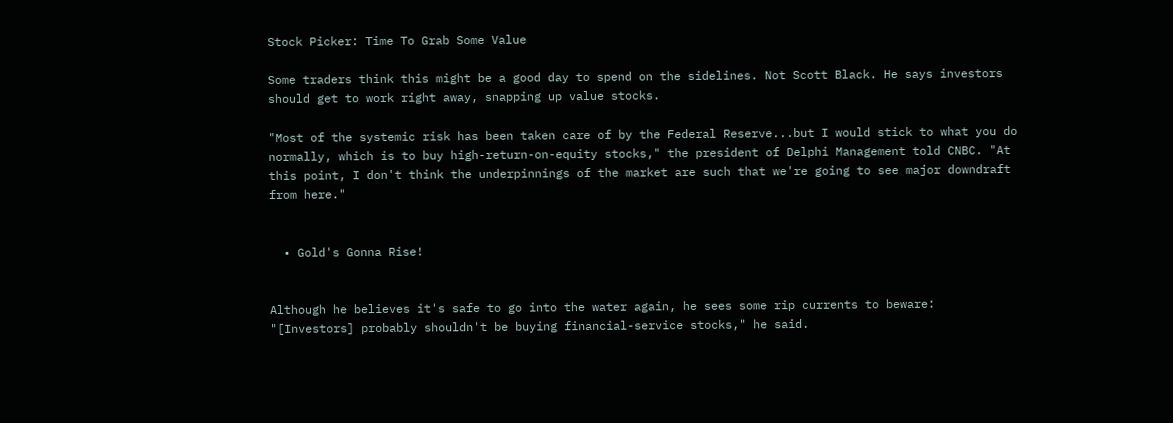Stock Picker: Time To Grab Some Value

Some traders think this might be a good day to spend on the sidelines. Not Scott Black. He says investors should get to work right away, snapping up value stocks.

"Most of the systemic risk has been taken care of by the Federal Reserve...but I would stick to what you do normally, which is to buy high-return-on-equity stocks," the president of Delphi Management told CNBC. "At this point, I don't think the underpinnings of the market are such that we're going to see major downdraft from here."


  • Gold's Gonna Rise!


Although he believes it's safe to go into the water again, he sees some rip currents to beware: "[Investors] probably shouldn't be buying financial-service stocks," he said.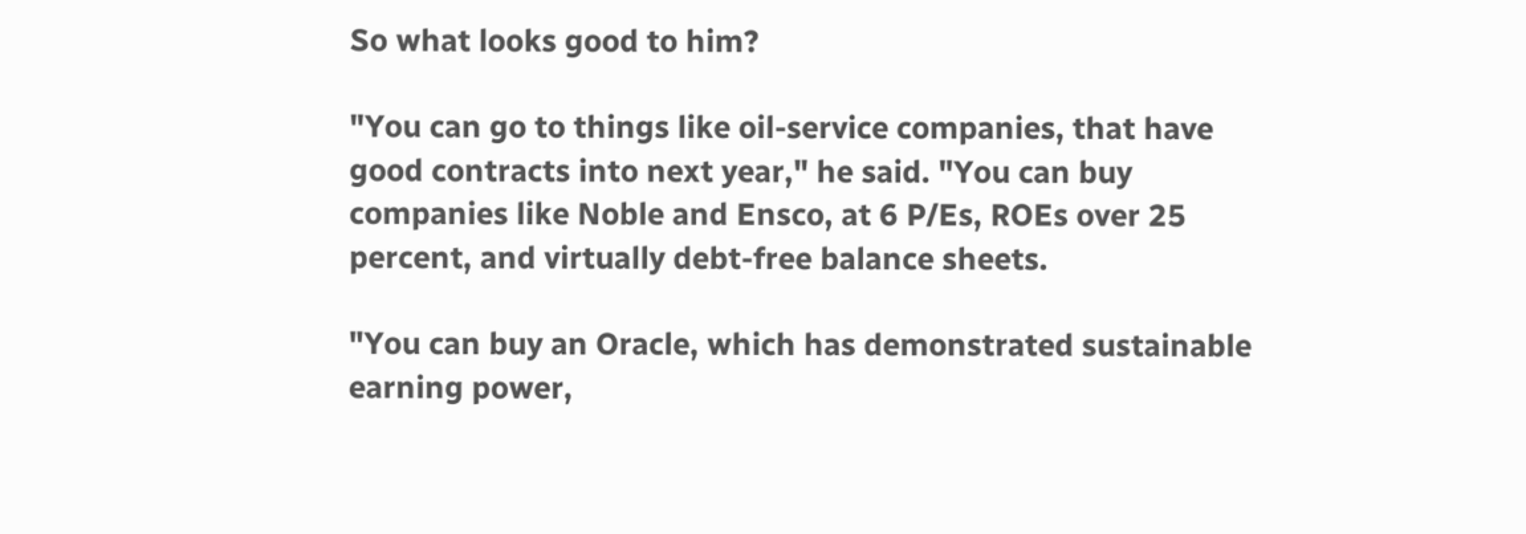So what looks good to him?

"You can go to things like oil-service companies, that have good contracts into next year," he said. "You can buy companies like Noble and Ensco, at 6 P/Es, ROEs over 25 percent, and virtually debt-free balance sheets.

"You can buy an Oracle, which has demonstrated sustainable earning power,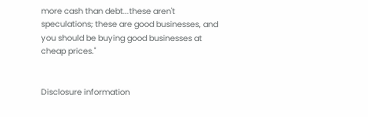more cash than debt...these aren't speculations; these are good businesses, and you should be buying good businesses at cheap prices."


Disclosure information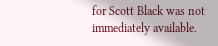for Scott Black was not immediately available.